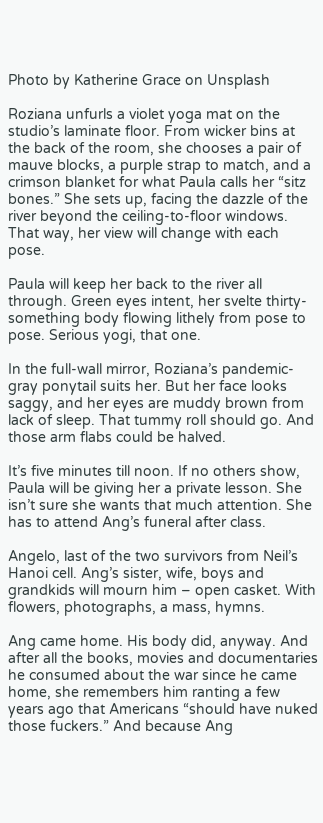Photo by Katherine Grace on Unsplash

Roziana unfurls a violet yoga mat on the studio’s laminate floor. From wicker bins at the back of the room, she chooses a pair of mauve blocks, a purple strap to match, and a crimson blanket for what Paula calls her “sitz bones.” She sets up, facing the dazzle of the river beyond the ceiling-to-floor windows. That way, her view will change with each pose.

Paula will keep her back to the river all through. Green eyes intent, her svelte thirty-something body flowing lithely from pose to pose. Serious yogi, that one.

In the full-wall mirror, Roziana’s pandemic-gray ponytail suits her. But her face looks saggy, and her eyes are muddy brown from lack of sleep. That tummy roll should go. And those arm flabs could be halved.

It’s five minutes till noon. If no others show, Paula will be giving her a private lesson. She isn’t sure she wants that much attention. She has to attend Ang’s funeral after class.

Angelo, last of the two survivors from Neil’s Hanoi cell. Ang’s sister, wife, boys and grandkids will mourn him – open casket. With flowers, photographs, a mass, hymns.

Ang came home. His body did, anyway. And after all the books, movies and documentaries he consumed about the war since he came home, she remembers him ranting a few years ago that Americans “should have nuked those fuckers.” And because Ang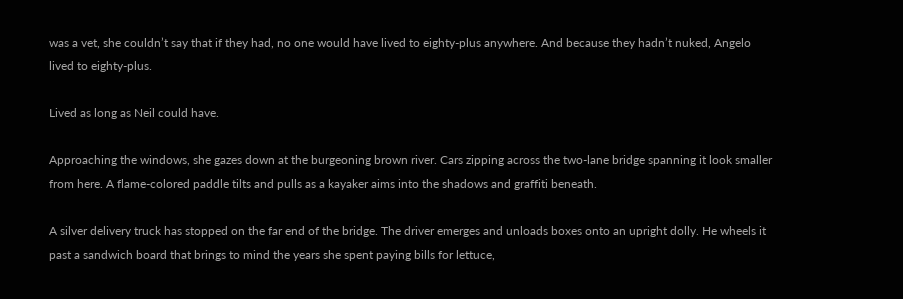was a vet, she couldn’t say that if they had, no one would have lived to eighty-plus anywhere. And because they hadn’t nuked, Angelo lived to eighty-plus.

Lived as long as Neil could have.

Approaching the windows, she gazes down at the burgeoning brown river. Cars zipping across the two-lane bridge spanning it look smaller from here. A flame-colored paddle tilts and pulls as a kayaker aims into the shadows and graffiti beneath.

A silver delivery truck has stopped on the far end of the bridge. The driver emerges and unloads boxes onto an upright dolly. He wheels it past a sandwich board that brings to mind the years she spent paying bills for lettuce,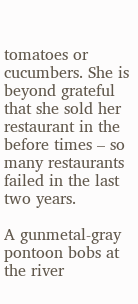tomatoes or cucumbers. She is beyond grateful that she sold her restaurant in the before times – so many restaurants failed in the last two years.

A gunmetal-gray pontoon bobs at the river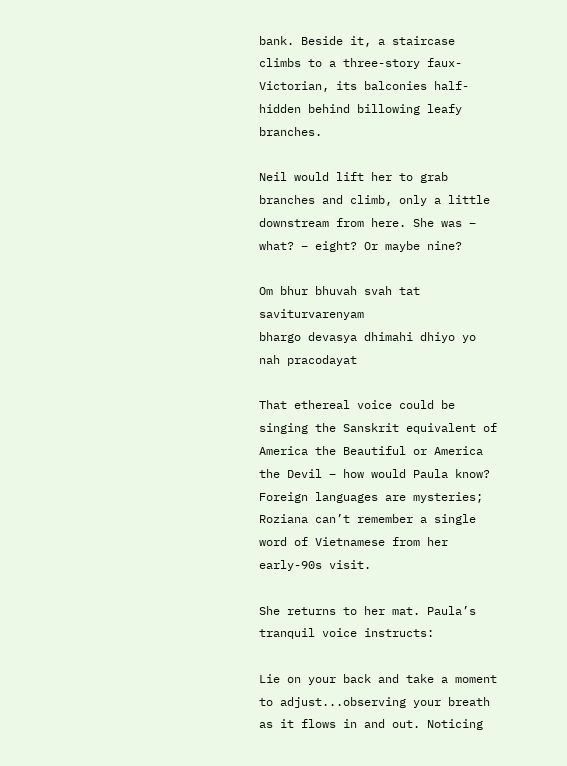bank. Beside it, a staircase climbs to a three-story faux-Victorian, its balconies half-hidden behind billowing leafy branches.

Neil would lift her to grab branches and climb, only a little downstream from here. She was – what? – eight? Or maybe nine?

Om bhur bhuvah svah tat saviturvarenyam
bhargo devasya dhimahi dhiyo yo nah pracodayat

That ethereal voice could be singing the Sanskrit equivalent of America the Beautiful or America the Devil – how would Paula know? Foreign languages are mysteries; Roziana can’t remember a single word of Vietnamese from her early-90s visit.

She returns to her mat. Paula’s tranquil voice instructs:

Lie on your back and take a moment to adjust...observing your breath as it flows in and out. Noticing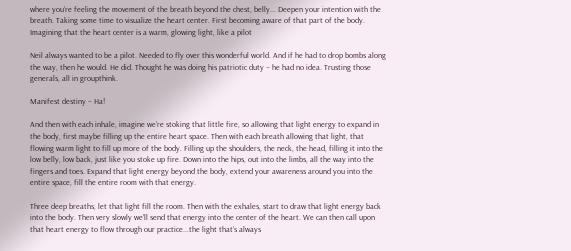where you’re feeling the movement of the breath beyond the chest, belly... Deepen your intention with the breath. Taking some time to visualize the heart center. First becoming aware of that part of the body. Imagining that the heart center is a warm, glowing light, like a pilot

Neil always wanted to be a pilot. Needed to fly over this wonderful world. And if he had to drop bombs along the way, then he would. He did. Thought he was doing his patriotic duty – he had no idea. Trusting those generals, all in groupthink.

Manifest destiny – Ha!

And then with each inhale, imagine we’re stoking that little fire, so allowing that light energy to expand in the body, first maybe filling up the entire heart space. Then with each breath allowing that light, that flowing warm light to fill up more of the body. Filling up the shoulders, the neck, the head, filling it into the low belly, low back, just like you stoke up fire. Down into the hips, out into the limbs, all the way into the fingers and toes. Expand that light energy beyond the body, extend your awareness around you into the entire space, fill the entire room with that energy.

Three deep breaths, let that light fill the room. Then with the exhales, start to draw that light energy back into the body. Then very slowly we’ll send that energy into the center of the heart. We can then call upon that heart energy to flow through our practice...the light that’s always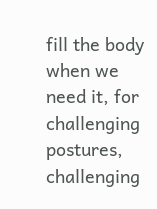fill the body when we need it, for challenging postures, challenging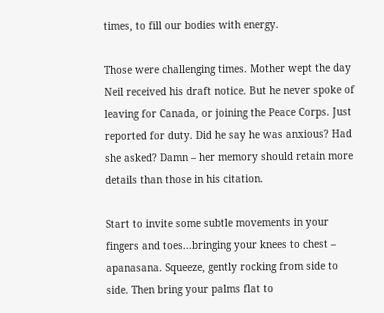times, to fill our bodies with energy.

Those were challenging times. Mother wept the day Neil received his draft notice. But he never spoke of leaving for Canada, or joining the Peace Corps. Just reported for duty. Did he say he was anxious? Had she asked? Damn – her memory should retain more details than those in his citation.

Start to invite some subtle movements in your fingers and toes...bringing your knees to chest – apanasana. Squeeze, gently rocking from side to side. Then bring your palms flat to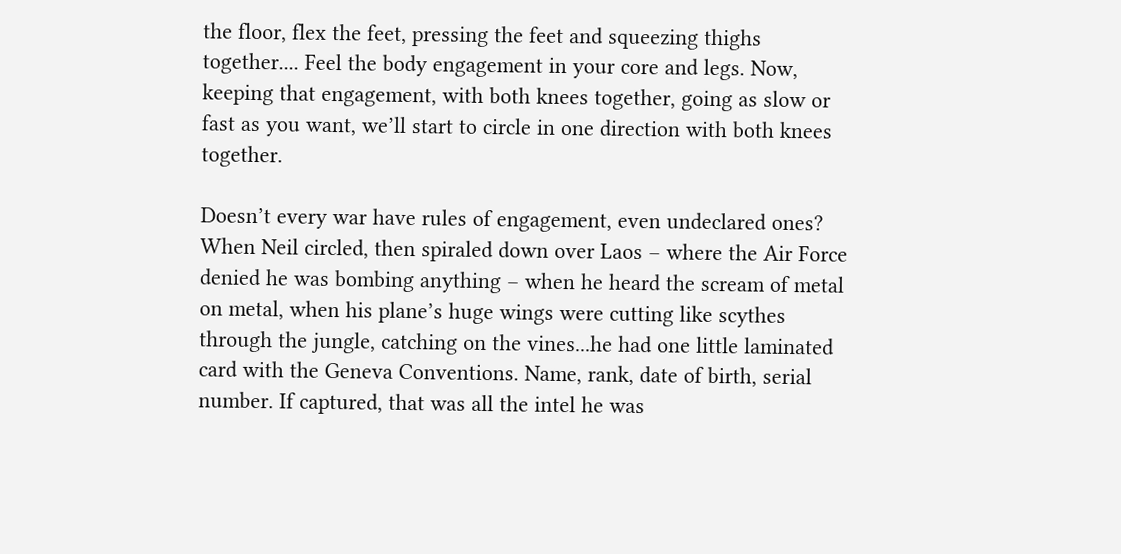the floor, flex the feet, pressing the feet and squeezing thighs together.... Feel the body engagement in your core and legs. Now, keeping that engagement, with both knees together, going as slow or fast as you want, we’ll start to circle in one direction with both knees together.

Doesn’t every war have rules of engagement, even undeclared ones? When Neil circled, then spiraled down over Laos – where the Air Force denied he was bombing anything – when he heard the scream of metal on metal, when his plane’s huge wings were cutting like scythes through the jungle, catching on the vines...he had one little laminated card with the Geneva Conventions. Name, rank, date of birth, serial number. If captured, that was all the intel he was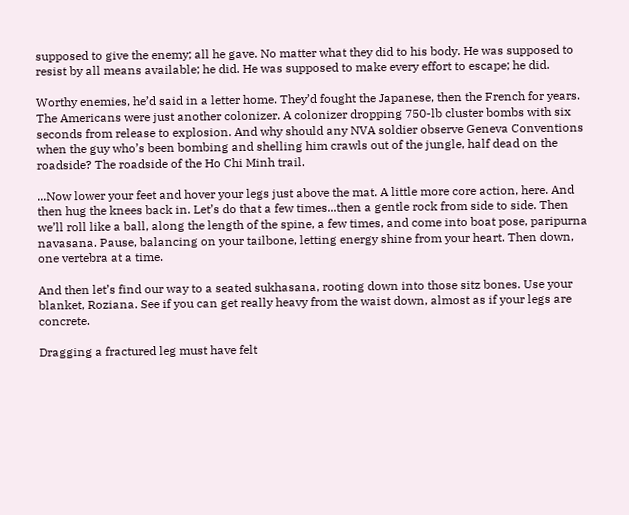supposed to give the enemy; all he gave. No matter what they did to his body. He was supposed to resist by all means available; he did. He was supposed to make every effort to escape; he did.

Worthy enemies, he’d said in a letter home. They’d fought the Japanese, then the French for years. The Americans were just another colonizer. A colonizer dropping 750-lb cluster bombs with six seconds from release to explosion. And why should any NVA soldier observe Geneva Conventions when the guy who’s been bombing and shelling him crawls out of the jungle, half dead on the roadside? The roadside of the Ho Chi Minh trail.

...Now lower your feet and hover your legs just above the mat. A little more core action, here. And then hug the knees back in. Let’s do that a few times...then a gentle rock from side to side. Then we’ll roll like a ball, along the length of the spine, a few times, and come into boat pose, paripurna navasana. Pause, balancing on your tailbone, letting energy shine from your heart. Then down, one vertebra at a time.

And then let’s find our way to a seated sukhasana, rooting down into those sitz bones. Use your blanket, Roziana. See if you can get really heavy from the waist down, almost as if your legs are concrete.

Dragging a fractured leg must have felt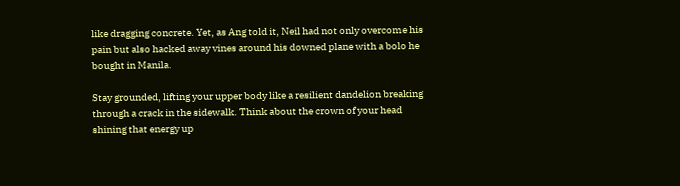like dragging concrete. Yet, as Ang told it, Neil had not only overcome his pain but also hacked away vines around his downed plane with a bolo he bought in Manila.

Stay grounded, lifting your upper body like a resilient dandelion breaking through a crack in the sidewalk. Think about the crown of your head shining that energy up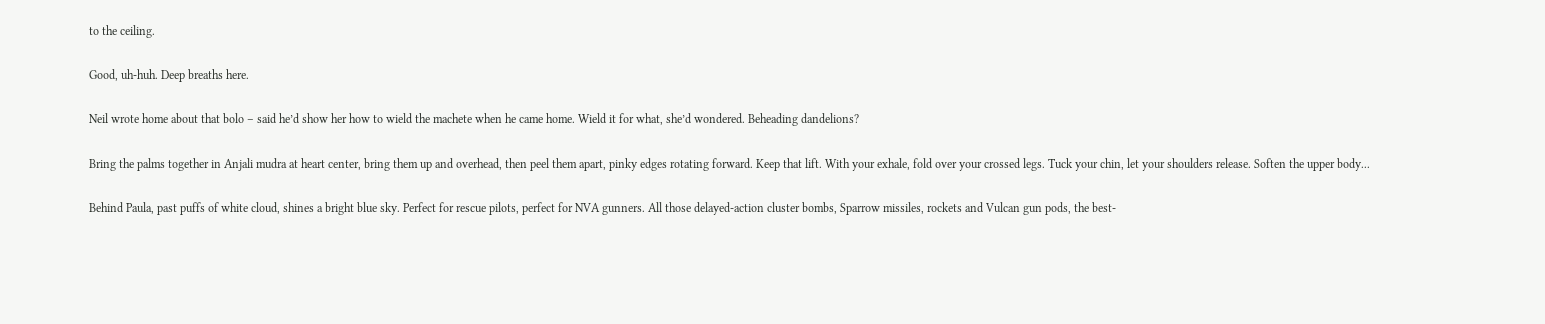to the ceiling.

Good, uh-huh. Deep breaths here.

Neil wrote home about that bolo – said he’d show her how to wield the machete when he came home. Wield it for what, she’d wondered. Beheading dandelions?

Bring the palms together in Anjali mudra at heart center, bring them up and overhead, then peel them apart, pinky edges rotating forward. Keep that lift. With your exhale, fold over your crossed legs. Tuck your chin, let your shoulders release. Soften the upper body...

Behind Paula, past puffs of white cloud, shines a bright blue sky. Perfect for rescue pilots, perfect for NVA gunners. All those delayed-action cluster bombs, Sparrow missiles, rockets and Vulcan gun pods, the best-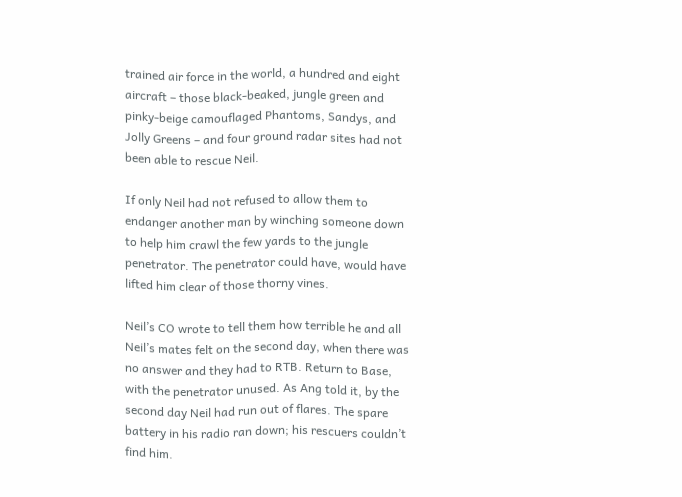trained air force in the world, a hundred and eight aircraft – those black-beaked, jungle green and pinky-beige camouflaged Phantoms, Sandys, and Jolly Greens – and four ground radar sites had not been able to rescue Neil.

If only Neil had not refused to allow them to endanger another man by winching someone down to help him crawl the few yards to the jungle penetrator. The penetrator could have, would have lifted him clear of those thorny vines.

Neil’s CO wrote to tell them how terrible he and all Neil’s mates felt on the second day, when there was no answer and they had to RTB. Return to Base, with the penetrator unused. As Ang told it, by the second day Neil had run out of flares. The spare battery in his radio ran down; his rescuers couldn’t find him.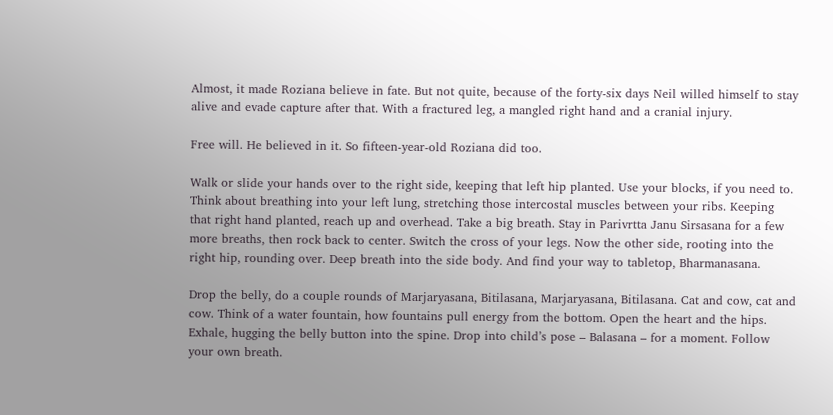Almost, it made Roziana believe in fate. But not quite, because of the forty-six days Neil willed himself to stay alive and evade capture after that. With a fractured leg, a mangled right hand and a cranial injury.

Free will. He believed in it. So fifteen-year-old Roziana did too.

Walk or slide your hands over to the right side, keeping that left hip planted. Use your blocks, if you need to. Think about breathing into your left lung, stretching those intercostal muscles between your ribs. Keeping that right hand planted, reach up and overhead. Take a big breath. Stay in Parivrtta Janu Sirsasana for a few more breaths, then rock back to center. Switch the cross of your legs. Now the other side, rooting into the right hip, rounding over. Deep breath into the side body. And find your way to tabletop, Bharmanasana.

Drop the belly, do a couple rounds of Marjaryasana, Bitilasana, Marjaryasana, Bitilasana. Cat and cow, cat and cow. Think of a water fountain, how fountains pull energy from the bottom. Open the heart and the hips. Exhale, hugging the belly button into the spine. Drop into child’s pose – Balasana – for a moment. Follow your own breath.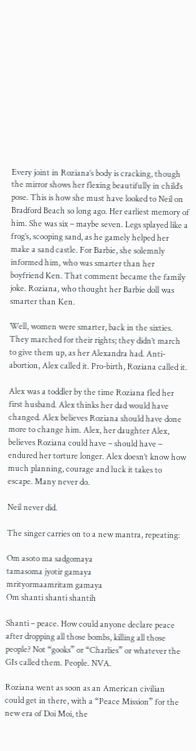Every joint in Roziana’s body is cracking, though the mirror shows her flexing beautifully in child’s pose. This is how she must have looked to Neil on Bradford Beach so long ago. Her earliest memory of him. She was six – maybe seven. Legs splayed like a frog’s, scooping sand, as he gamely helped her make a sand castle. For Barbie, she solemnly informed him, who was smarter than her boyfriend Ken. That comment became the family joke. Roziana, who thought her Barbie doll was smarter than Ken.

Well, women were smarter, back in the sixties. They marched for their rights; they didn’t march to give them up, as her Alexandra had. Anti-abortion, Alex called it. Pro-birth, Roziana called it.

Alex was a toddler by the time Roziana fled her first husband. Alex thinks her dad would have changed. Alex believes Roziana should have done more to change him. Alex, her daughter Alex, believes Roziana could have – should have – endured her torture longer. Alex doesn’t know how much planning, courage and luck it takes to escape. Many never do.

Neil never did.

The singer carries on to a new mantra, repeating:

Om asoto ma sadgomaya
tamasoma jyotir gamaya
mrityormaamritam gamaya
Om shanti shanti shantih

Shanti – peace. How could anyone declare peace after dropping all those bombs, killing all those people? Not “gooks” or “Charlies” or whatever the GIs called them. People. NVA.

Roziana went as soon as an American civilian could get in there, with a “Peace Mission” for the new era of Doi Moi, the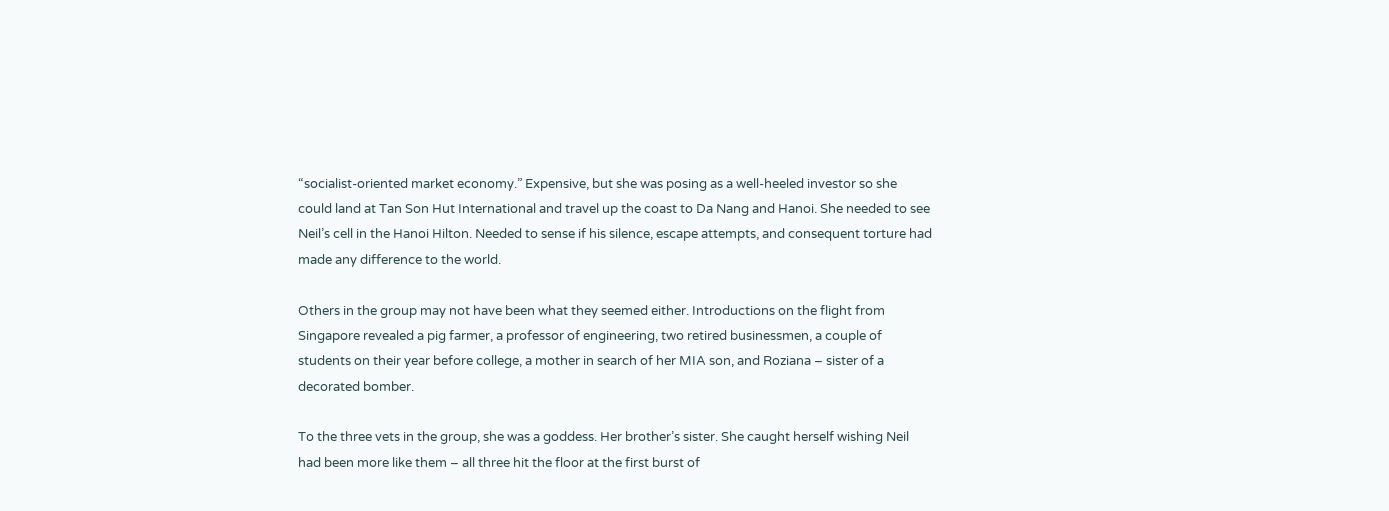“socialist-oriented market economy.” Expensive, but she was posing as a well-heeled investor so she could land at Tan Son Hut International and travel up the coast to Da Nang and Hanoi. She needed to see Neil’s cell in the Hanoi Hilton. Needed to sense if his silence, escape attempts, and consequent torture had made any difference to the world.

Others in the group may not have been what they seemed either. Introductions on the flight from Singapore revealed a pig farmer, a professor of engineering, two retired businessmen, a couple of  students on their year before college, a mother in search of her MIA son, and Roziana – sister of a decorated bomber.

To the three vets in the group, she was a goddess. Her brother’s sister. She caught herself wishing Neil had been more like them – all three hit the floor at the first burst of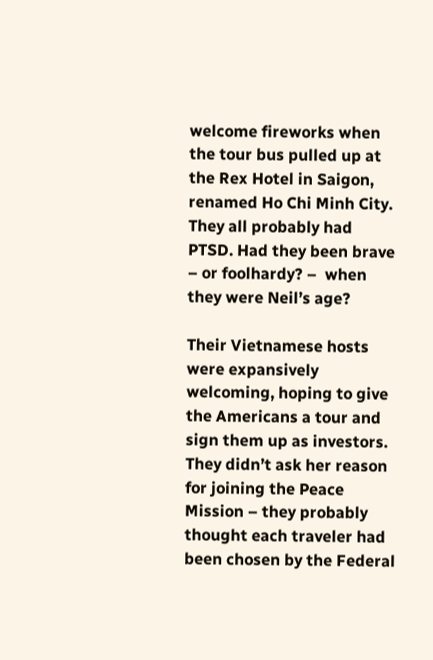welcome fireworks when the tour bus pulled up at the Rex Hotel in Saigon, renamed Ho Chi Minh City. They all probably had PTSD. Had they been brave – or foolhardy? –  when they were Neil’s age?

Their Vietnamese hosts were expansively welcoming, hoping to give the Americans a tour and sign them up as investors. They didn’t ask her reason for joining the Peace Mission – they probably thought each traveler had been chosen by the Federal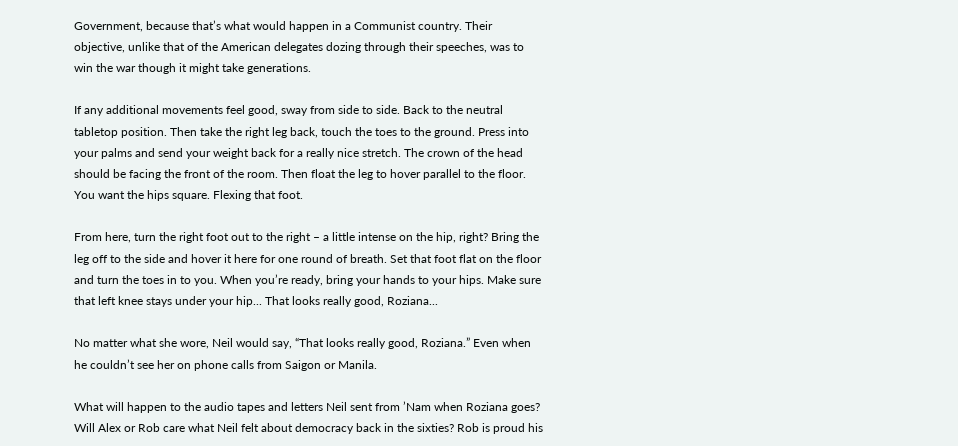Government, because that’s what would happen in a Communist country. Their objective, unlike that of the American delegates dozing through their speeches, was to win the war though it might take generations.

If any additional movements feel good, sway from side to side. Back to the neutral tabletop position. Then take the right leg back, touch the toes to the ground. Press into your palms and send your weight back for a really nice stretch. The crown of the head should be facing the front of the room. Then float the leg to hover parallel to the floor. You want the hips square. Flexing that foot.

From here, turn the right foot out to the right – a little intense on the hip, right? Bring the leg off to the side and hover it here for one round of breath. Set that foot flat on the floor and turn the toes in to you. When you’re ready, bring your hands to your hips. Make sure that left knee stays under your hip... That looks really good, Roziana...

No matter what she wore, Neil would say, “That looks really good, Roziana.” Even when he couldn’t see her on phone calls from Saigon or Manila.

What will happen to the audio tapes and letters Neil sent from ’Nam when Roziana goes? Will Alex or Rob care what Neil felt about democracy back in the sixties? Rob is proud his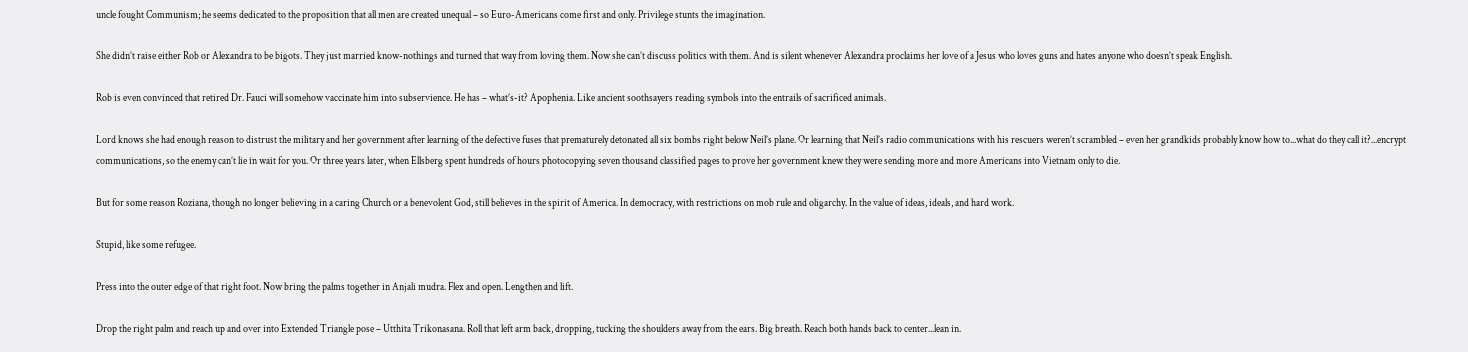uncle fought Communism; he seems dedicated to the proposition that all men are created unequal – so Euro-Americans come first and only. Privilege stunts the imagination.

She didn’t raise either Rob or Alexandra to be bigots. They just married know-nothings and turned that way from loving them. Now she can’t discuss politics with them. And is silent whenever Alexandra proclaims her love of a Jesus who loves guns and hates anyone who doesn’t speak English.

Rob is even convinced that retired Dr. Fauci will somehow vaccinate him into subservience. He has – what’s-it? Apophenia. Like ancient soothsayers reading symbols into the entrails of sacrificed animals.

Lord knows she had enough reason to distrust the military and her government after learning of the defective fuses that prematurely detonated all six bombs right below Neil’s plane. Or learning that Neil’s radio communications with his rescuers weren’t scrambled – even her grandkids probably know how to...what do they call it?...encrypt communications, so the enemy can’t lie in wait for you. Or three years later, when Ellsberg spent hundreds of hours photocopying seven thousand classified pages to prove her government knew they were sending more and more Americans into Vietnam only to die.

But for some reason Roziana, though no longer believing in a caring Church or a benevolent God, still believes in the spirit of America. In democracy, with restrictions on mob rule and oligarchy. In the value of ideas, ideals, and hard work.

Stupid, like some refugee.

Press into the outer edge of that right foot. Now bring the palms together in Anjali mudra. Flex and open. Lengthen and lift.

Drop the right palm and reach up and over into Extended Triangle pose – Utthita Trikonasana. Roll that left arm back, dropping, tucking the shoulders away from the ears. Big breath. Reach both hands back to center...lean in.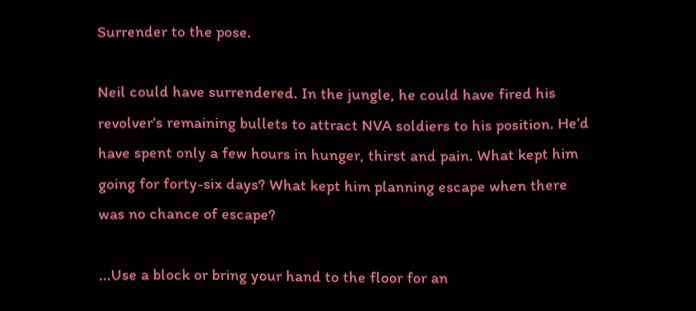Surrender to the pose.

Neil could have surrendered. In the jungle, he could have fired his revolver’s remaining bullets to attract NVA soldiers to his position. He’d have spent only a few hours in hunger, thirst and pain. What kept him going for forty-six days? What kept him planning escape when there was no chance of escape?

...Use a block or bring your hand to the floor for an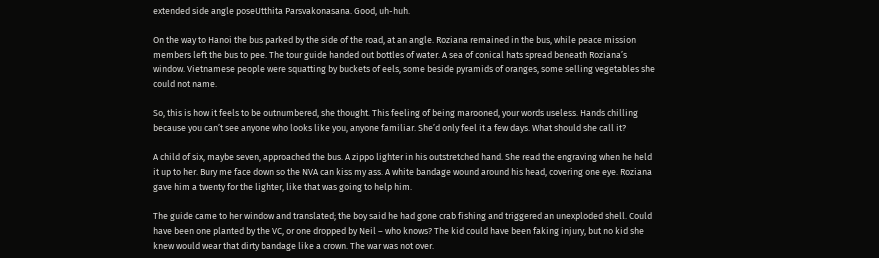extended side angle poseUtthita Parsvakonasana. Good, uh-huh.

On the way to Hanoi the bus parked by the side of the road, at an angle. Roziana remained in the bus, while peace mission members left the bus to pee. The tour guide handed out bottles of water. A sea of conical hats spread beneath Roziana’s window. Vietnamese people were squatting by buckets of eels, some beside pyramids of oranges, some selling vegetables she could not name.

So, this is how it feels to be outnumbered, she thought. This feeling of being marooned, your words useless. Hands chilling because you can’t see anyone who looks like you, anyone familiar. She’d only feel it a few days. What should she call it?

A child of six, maybe seven, approached the bus. A zippo lighter in his outstretched hand. She read the engraving when he held it up to her. Bury me face down so the NVA can kiss my ass. A white bandage wound around his head, covering one eye. Roziana gave him a twenty for the lighter, like that was going to help him.

The guide came to her window and translated; the boy said he had gone crab fishing and triggered an unexploded shell. Could have been one planted by the VC, or one dropped by Neil – who knows? The kid could have been faking injury, but no kid she knew would wear that dirty bandage like a crown. The war was not over.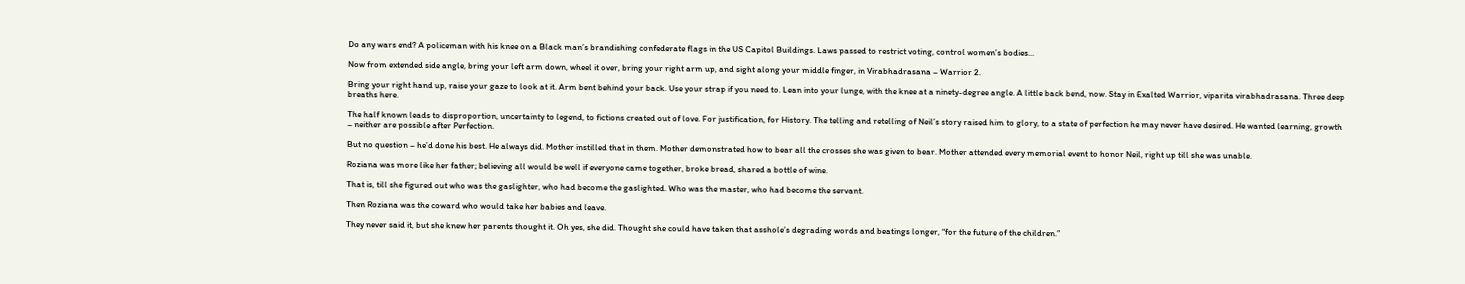Do any wars end? A policeman with his knee on a Black man’s brandishing confederate flags in the US Capitol Buildings. Laws passed to restrict voting, control women’s bodies...

Now from extended side angle, bring your left arm down, wheel it over, bring your right arm up, and sight along your middle finger, in Virabhadrasana – Warrior 2.

Bring your right hand up, raise your gaze to look at it. Arm bent behind your back. Use your strap if you need to. Lean into your lunge, with the knee at a ninety-degree angle. A little back bend, now. Stay in Exalted Warrior, viparita virabhadrasana. Three deep breaths here.

The half known leads to disproportion, uncertainty to legend, to fictions created out of love. For justification, for History. The telling and retelling of Neil’s story raised him to glory, to a state of perfection he may never have desired. He wanted learning, growth – neither are possible after Perfection.

But no question – he’d done his best. He always did. Mother instilled that in them. Mother demonstrated how to bear all the crosses she was given to bear. Mother attended every memorial event to honor Neil, right up till she was unable.

Roziana was more like her father; believing all would be well if everyone came together, broke bread, shared a bottle of wine.

That is, till she figured out who was the gaslighter, who had become the gaslighted. Who was the master, who had become the servant.

Then Roziana was the coward who would take her babies and leave.

They never said it, but she knew her parents thought it. Oh yes, she did. Thought she could have taken that asshole’s degrading words and beatings longer, “for the future of the children.”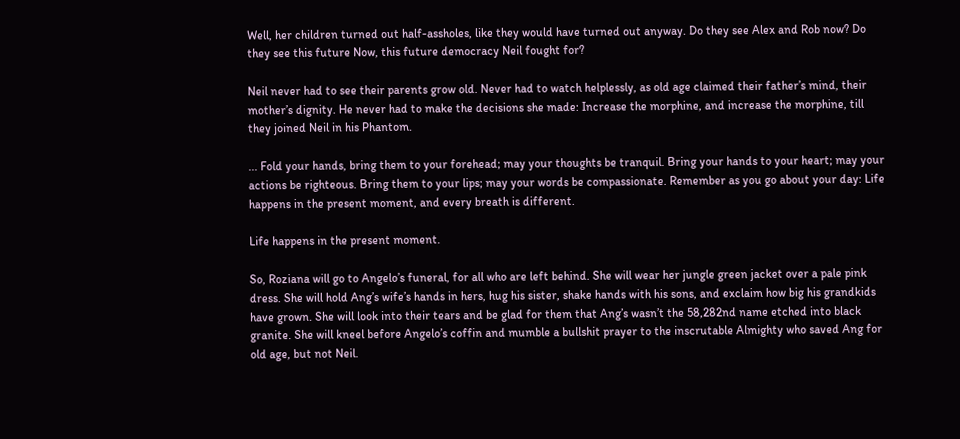Well, her children turned out half-assholes, like they would have turned out anyway. Do they see Alex and Rob now? Do they see this future Now, this future democracy Neil fought for?

Neil never had to see their parents grow old. Never had to watch helplessly, as old age claimed their father’s mind, their mother’s dignity. He never had to make the decisions she made: Increase the morphine, and increase the morphine, till they joined Neil in his Phantom.

... Fold your hands, bring them to your forehead; may your thoughts be tranquil. Bring your hands to your heart; may your actions be righteous. Bring them to your lips; may your words be compassionate. Remember as you go about your day: Life happens in the present moment, and every breath is different.

Life happens in the present moment.

So, Roziana will go to Angelo’s funeral, for all who are left behind. She will wear her jungle green jacket over a pale pink dress. She will hold Ang’s wife’s hands in hers, hug his sister, shake hands with his sons, and exclaim how big his grandkids have grown. She will look into their tears and be glad for them that Ang’s wasn’t the 58,282nd name etched into black granite. She will kneel before Angelo’s coffin and mumble a bullshit prayer to the inscrutable Almighty who saved Ang for old age, but not Neil.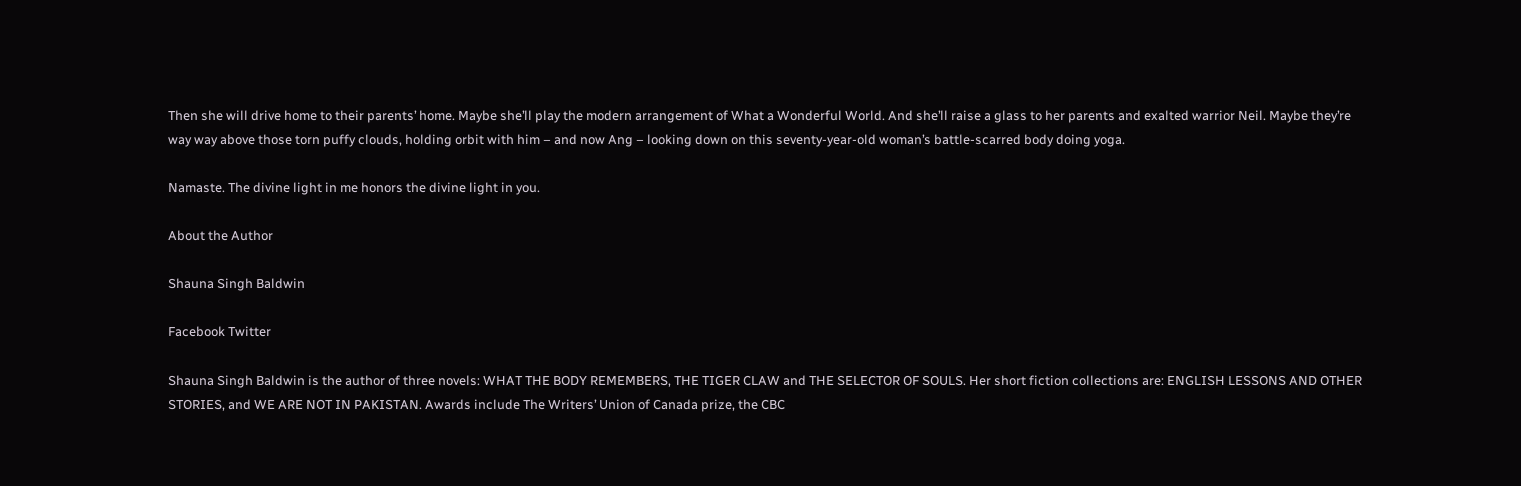Then she will drive home to their parents’ home. Maybe she’ll play the modern arrangement of What a Wonderful World. And she’ll raise a glass to her parents and exalted warrior Neil. Maybe they’re way way above those torn puffy clouds, holding orbit with him – and now Ang – looking down on this seventy-year-old woman’s battle-scarred body doing yoga.

Namaste. The divine light in me honors the divine light in you.

About the Author

Shauna Singh Baldwin

Facebook Twitter

Shauna Singh Baldwin is the author of three novels: WHAT THE BODY REMEMBERS, THE TIGER CLAW and THE SELECTOR OF SOULS. Her short fiction collections are: ENGLISH LESSONS AND OTHER STORIES, and WE ARE NOT IN PAKISTAN. Awards include The Writers’ Union of Canada prize, the CBC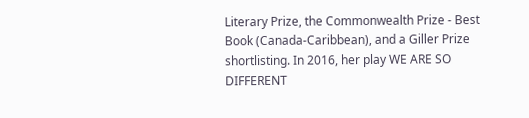Literary Prize, the Commonwealth Prize - Best Book (Canada-Caribbean), and a Giller Prize shortlisting. In 2016, her play WE ARE SO DIFFERENT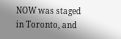NOW was staged in Toronto, and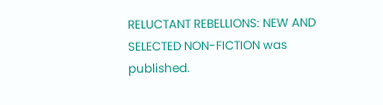RELUCTANT REBELLIONS: NEW AND SELECTED NON-FICTION was published.